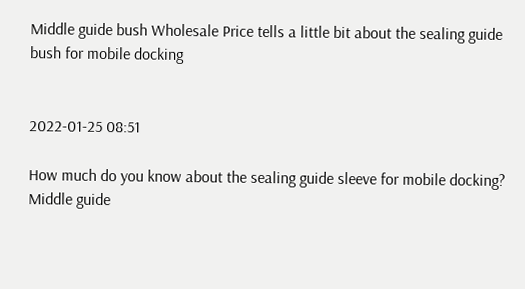Middle guide bush Wholesale Price tells a little bit about the sealing guide bush for mobile docking


2022-01-25 08:51

How much do you know about the sealing guide sleeve for mobile docking? Middle guide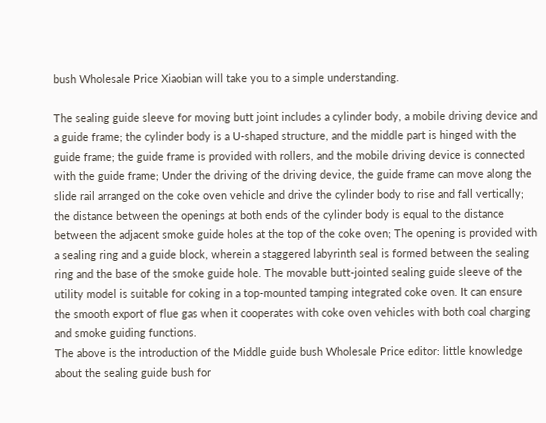bush Wholesale Price Xiaobian will take you to a simple understanding.

The sealing guide sleeve for moving butt joint includes a cylinder body, a mobile driving device and a guide frame; the cylinder body is a U-shaped structure, and the middle part is hinged with the guide frame; the guide frame is provided with rollers, and the mobile driving device is connected with the guide frame; Under the driving of the driving device, the guide frame can move along the slide rail arranged on the coke oven vehicle and drive the cylinder body to rise and fall vertically; the distance between the openings at both ends of the cylinder body is equal to the distance between the adjacent smoke guide holes at the top of the coke oven; The opening is provided with a sealing ring and a guide block, wherein a staggered labyrinth seal is formed between the sealing ring and the base of the smoke guide hole. The movable butt-jointed sealing guide sleeve of the utility model is suitable for coking in a top-mounted tamping integrated coke oven. It can ensure the smooth export of flue gas when it cooperates with coke oven vehicles with both coal charging and smoke guiding functions.
The above is the introduction of the Middle guide bush Wholesale Price editor: little knowledge about the sealing guide bush for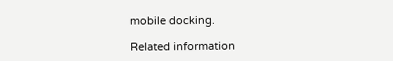mobile docking.

Related information